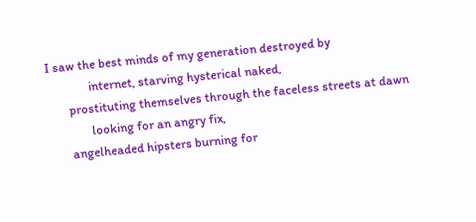I saw the best minds of my generation destroyed by
              internet, starving hysterical naked,
       prostituting themselves through the faceless streets at dawn
              looking for an angry fix,
       angelheaded hipsters burning for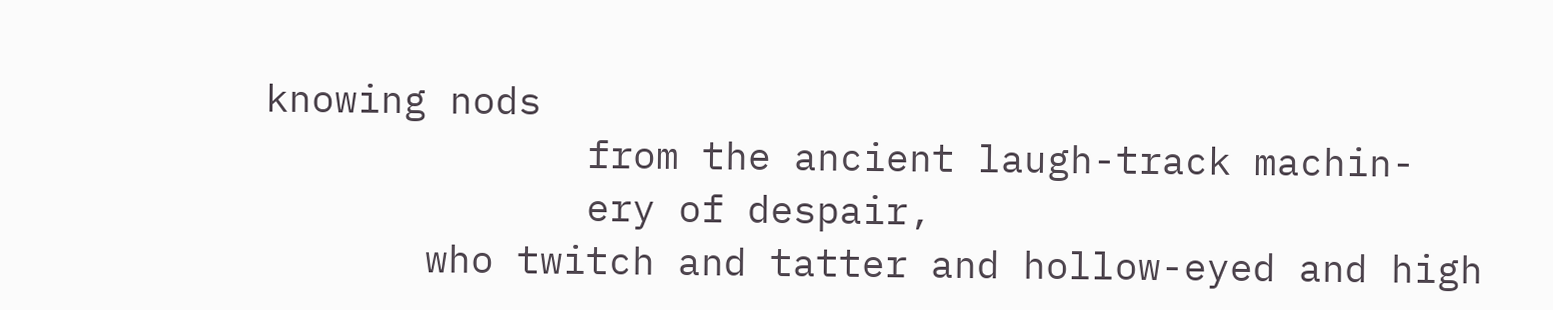knowing nods
              from the ancient laugh-track machin-
              ery of despair,
       who twitch and tatter and hollow-eyed and high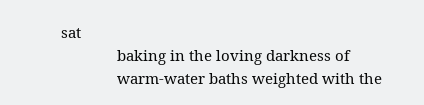sat
              baking in the loving darkness of
              warm-water baths weighted with the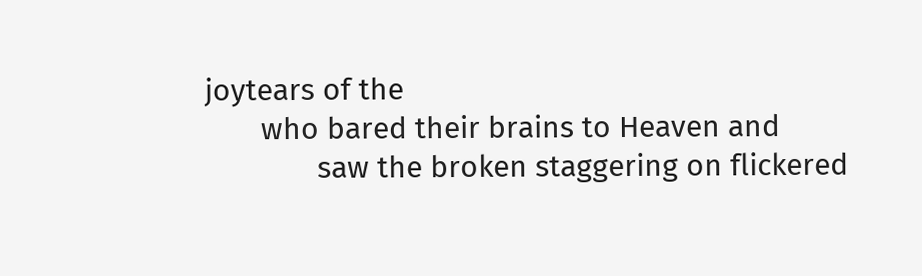joytears of the
       who bared their brains to Heaven and
              saw the broken staggering on flickered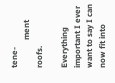tene-
              ment roofs.

Everything important I ever want to say I can now fit into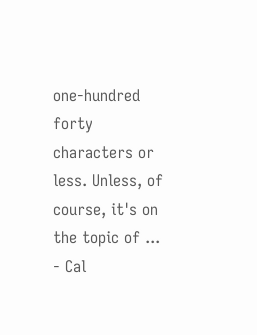one-hundred forty characters or less. Unless, of course, it's on the topic of ... - Cal